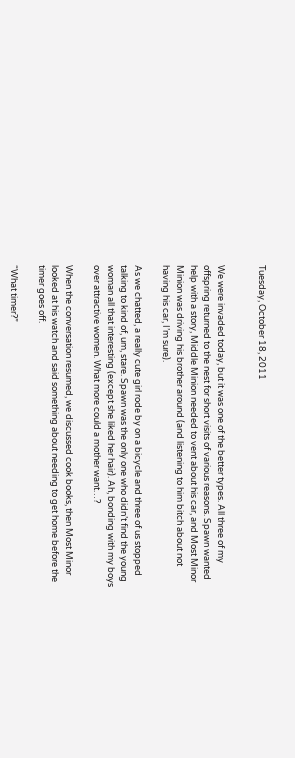Tuesday, October 18, 2011


We were invaded today, but it was one of the better types. All three of my offspring returned to the nest for short visits of various reasons. Spawn wanted help with a story, Middle Minion needed to vent about his car, and Most Minor Minion was driving his brother around (and listening to him bitch about not having his car, I’m sure).

As we chatted, a really cute girl rode by on a bicycle and three of us stopped talking to kind of, um, stare. Spawn was the only one who didn’t find the young woman all that interesting (except she liked her hair). Ah, bonding with my boys over attractive women. What more could a mother want…?

When the conversation resumed, we discussed cook books, then Most Minor looked at his watch and said something about needing to get home before the timer goes off.

“What timer?”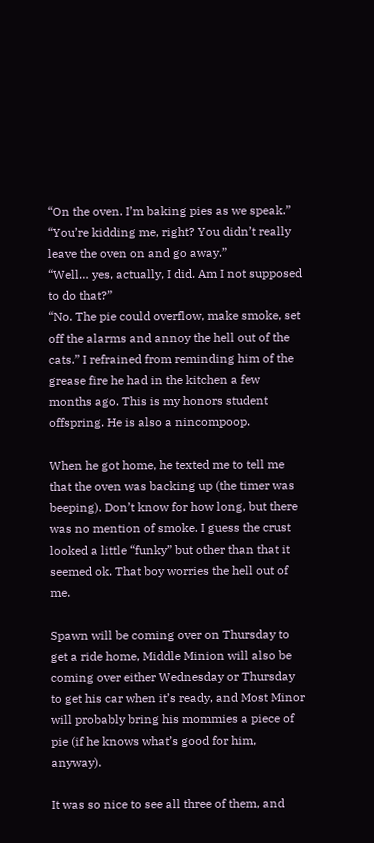“On the oven. I’m baking pies as we speak.”
“You’re kidding me, right? You didn’t really leave the oven on and go away.”
“Well… yes, actually, I did. Am I not supposed to do that?”
“No. The pie could overflow, make smoke, set off the alarms and annoy the hell out of the cats.” I refrained from reminding him of the grease fire he had in the kitchen a few months ago. This is my honors student offspring. He is also a nincompoop.

When he got home, he texted me to tell me that the oven was backing up (the timer was beeping). Don’t know for how long, but there was no mention of smoke. I guess the crust looked a little “funky” but other than that it seemed ok. That boy worries the hell out of me.

Spawn will be coming over on Thursday to get a ride home, Middle Minion will also be coming over either Wednesday or Thursday to get his car when it’s ready, and Most Minor will probably bring his mommies a piece of pie (if he knows what’s good for him, anyway).

It was so nice to see all three of them, and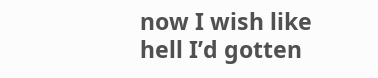now I wish like hell I’d gotten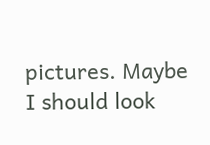pictures. Maybe I should look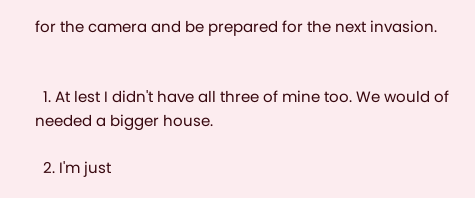for the camera and be prepared for the next invasion.


  1. At lest I didn't have all three of mine too. We would of needed a bigger house.

  2. I'm just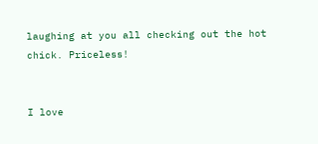laughing at you all checking out the hot chick. Priceless!


I love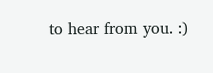to hear from you. :)